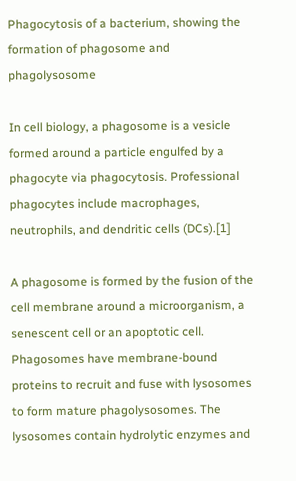Phagocytosis of a bacterium, showing the formation of phagosome and phagolysosome

In cell biology, a phagosome is a vesicle formed around a particle engulfed by a phagocyte via phagocytosis. Professional phagocytes include macrophages, neutrophils, and dendritic cells (DCs).[1]

A phagosome is formed by the fusion of the cell membrane around a microorganism, a senescent cell or an apoptotic cell. Phagosomes have membrane-bound proteins to recruit and fuse with lysosomes to form mature phagolysosomes. The lysosomes contain hydrolytic enzymes and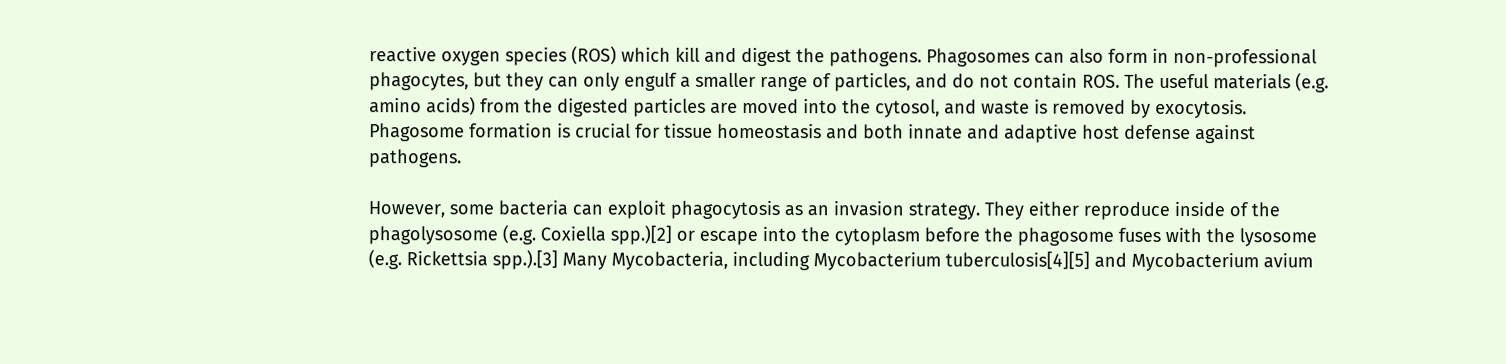reactive oxygen species (ROS) which kill and digest the pathogens. Phagosomes can also form in non-professional phagocytes, but they can only engulf a smaller range of particles, and do not contain ROS. The useful materials (e.g. amino acids) from the digested particles are moved into the cytosol, and waste is removed by exocytosis. Phagosome formation is crucial for tissue homeostasis and both innate and adaptive host defense against pathogens.

However, some bacteria can exploit phagocytosis as an invasion strategy. They either reproduce inside of the phagolysosome (e.g. Coxiella spp.)[2] or escape into the cytoplasm before the phagosome fuses with the lysosome (e.g. Rickettsia spp.).[3] Many Mycobacteria, including Mycobacterium tuberculosis[4][5] and Mycobacterium avium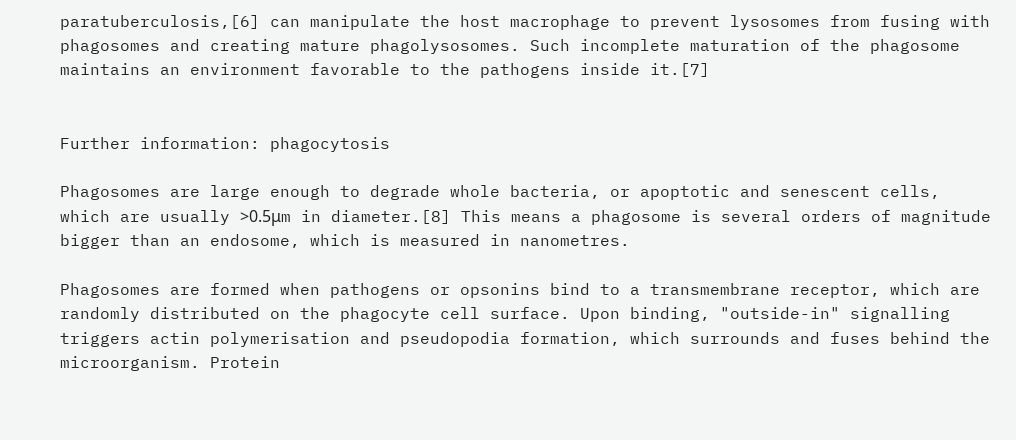paratuberculosis,[6] can manipulate the host macrophage to prevent lysosomes from fusing with phagosomes and creating mature phagolysosomes. Such incomplete maturation of the phagosome maintains an environment favorable to the pathogens inside it.[7]


Further information: phagocytosis

Phagosomes are large enough to degrade whole bacteria, or apoptotic and senescent cells, which are usually >0.5μm in diameter.[8] This means a phagosome is several orders of magnitude bigger than an endosome, which is measured in nanometres.

Phagosomes are formed when pathogens or opsonins bind to a transmembrane receptor, which are randomly distributed on the phagocyte cell surface. Upon binding, "outside-in" signalling triggers actin polymerisation and pseudopodia formation, which surrounds and fuses behind the microorganism. Protein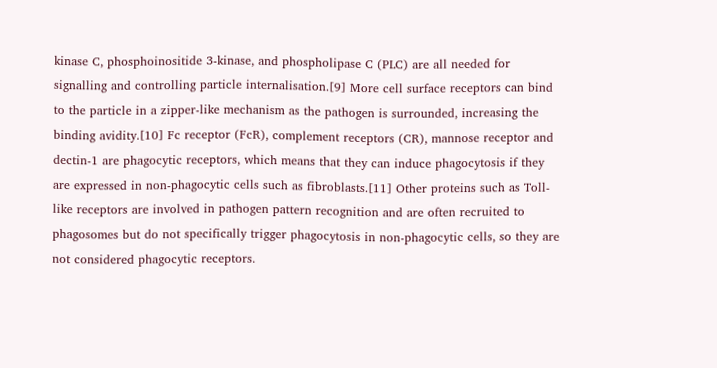kinase C, phosphoinositide 3-kinase, and phospholipase C (PLC) are all needed for signalling and controlling particle internalisation.[9] More cell surface receptors can bind to the particle in a zipper-like mechanism as the pathogen is surrounded, increasing the binding avidity.[10] Fc receptor (FcR), complement receptors (CR), mannose receptor and dectin-1 are phagocytic receptors, which means that they can induce phagocytosis if they are expressed in non-phagocytic cells such as fibroblasts.[11] Other proteins such as Toll-like receptors are involved in pathogen pattern recognition and are often recruited to phagosomes but do not specifically trigger phagocytosis in non-phagocytic cells, so they are not considered phagocytic receptors.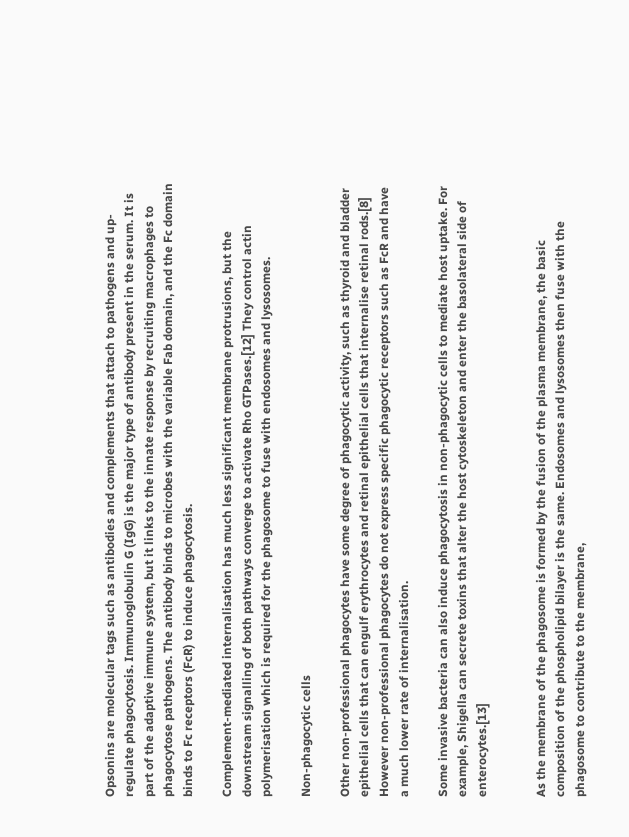Opsonins are molecular tags such as antibodies and complements that attach to pathogens and up-regulate phagocytosis. Immunoglobulin G (IgG) is the major type of antibody present in the serum. It is part of the adaptive immune system, but it links to the innate response by recruiting macrophages to phagocytose pathogens. The antibody binds to microbes with the variable Fab domain, and the Fc domain binds to Fc receptors (FcR) to induce phagocytosis.

Complement-mediated internalisation has much less significant membrane protrusions, but the downstream signalling of both pathways converge to activate Rho GTPases.[12] They control actin polymerisation which is required for the phagosome to fuse with endosomes and lysosomes.

Non-phagocytic cells

Other non-professional phagocytes have some degree of phagocytic activity, such as thyroid and bladder epithelial cells that can engulf erythrocytes and retinal epithelial cells that internalise retinal rods.[8] However non-professional phagocytes do not express specific phagocytic receptors such as FcR and have a much lower rate of internalisation.

Some invasive bacteria can also induce phagocytosis in non-phagocytic cells to mediate host uptake. For example, Shigella can secrete toxins that alter the host cytoskeleton and enter the basolateral side of enterocytes.[13]


As the membrane of the phagosome is formed by the fusion of the plasma membrane, the basic composition of the phospholipid bilayer is the same. Endosomes and lysosomes then fuse with the phagosome to contribute to the membrane,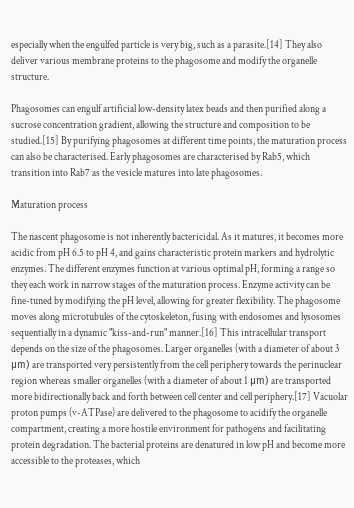especially when the engulfed particle is very big, such as a parasite.[14] They also deliver various membrane proteins to the phagosome and modify the organelle structure.

Phagosomes can engulf artificial low-density latex beads and then purified along a sucrose concentration gradient, allowing the structure and composition to be studied.[15] By purifying phagosomes at different time points, the maturation process can also be characterised. Early phagosomes are characterised by Rab5, which transition into Rab7 as the vesicle matures into late phagosomes.

Maturation process

The nascent phagosome is not inherently bactericidal. As it matures, it becomes more acidic from pH 6.5 to pH 4, and gains characteristic protein markers and hydrolytic enzymes. The different enzymes function at various optimal pH, forming a range so they each work in narrow stages of the maturation process. Enzyme activity can be fine-tuned by modifying the pH level, allowing for greater flexibility. The phagosome moves along microtubules of the cytoskeleton, fusing with endosomes and lysosomes sequentially in a dynamic "kiss-and-run" manner.[16] This intracellular transport depends on the size of the phagosomes. Larger organelles (with a diameter of about 3 μm) are transported very persistently from the cell periphery towards the perinuclear region whereas smaller organelles (with a diameter of about 1 μm) are transported more bidirectionally back and forth between cell center and cell periphery.[17] Vacuolar proton pumps (v-ATPase) are delivered to the phagosome to acidify the organelle compartment, creating a more hostile environment for pathogens and facilitating protein degradation. The bacterial proteins are denatured in low pH and become more accessible to the proteases, which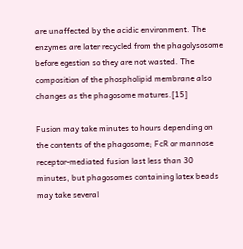are unaffected by the acidic environment. The enzymes are later recycled from the phagolysosome before egestion so they are not wasted. The composition of the phospholipid membrane also changes as the phagosome matures.[15]

Fusion may take minutes to hours depending on the contents of the phagosome; FcR or mannose receptor-mediated fusion last less than 30 minutes, but phagosomes containing latex beads may take several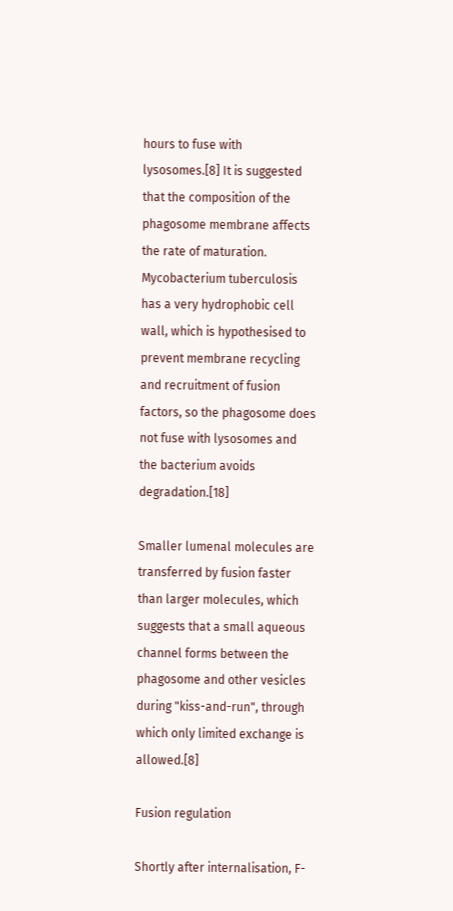hours to fuse with lysosomes.[8] It is suggested that the composition of the phagosome membrane affects the rate of maturation. Mycobacterium tuberculosis has a very hydrophobic cell wall, which is hypothesised to prevent membrane recycling and recruitment of fusion factors, so the phagosome does not fuse with lysosomes and the bacterium avoids degradation.[18]

Smaller lumenal molecules are transferred by fusion faster than larger molecules, which suggests that a small aqueous channel forms between the phagosome and other vesicles during "kiss-and-run", through which only limited exchange is allowed.[8]

Fusion regulation

Shortly after internalisation, F-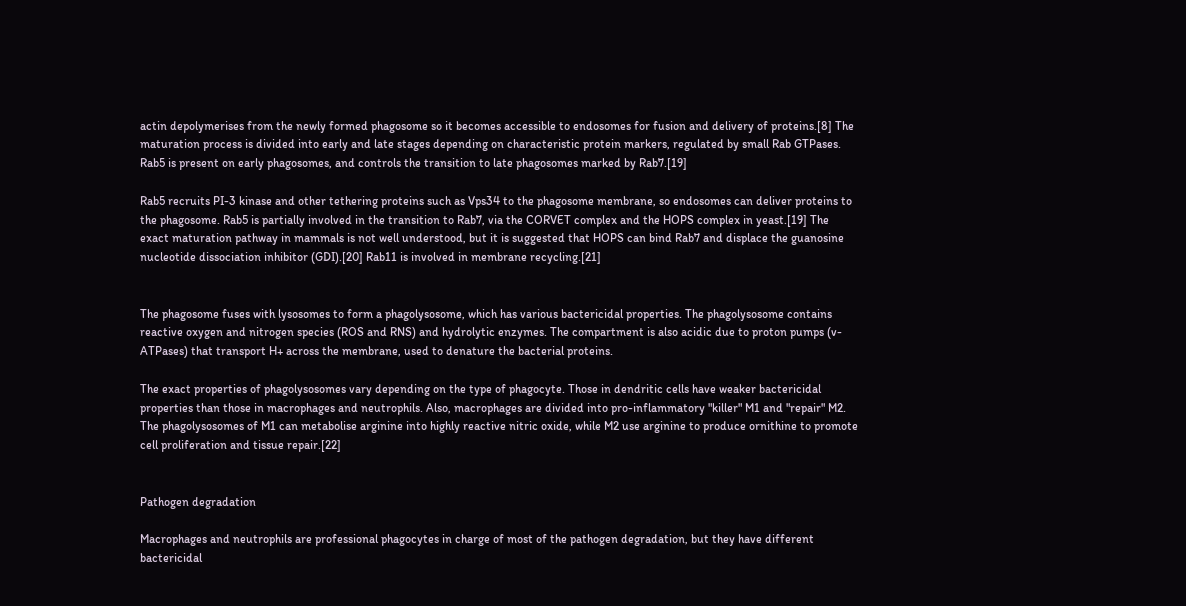actin depolymerises from the newly formed phagosome so it becomes accessible to endosomes for fusion and delivery of proteins.[8] The maturation process is divided into early and late stages depending on characteristic protein markers, regulated by small Rab GTPases. Rab5 is present on early phagosomes, and controls the transition to late phagosomes marked by Rab7.[19]

Rab5 recruits PI-3 kinase and other tethering proteins such as Vps34 to the phagosome membrane, so endosomes can deliver proteins to the phagosome. Rab5 is partially involved in the transition to Rab7, via the CORVET complex and the HOPS complex in yeast.[19] The exact maturation pathway in mammals is not well understood, but it is suggested that HOPS can bind Rab7 and displace the guanosine nucleotide dissociation inhibitor (GDI).[20] Rab11 is involved in membrane recycling.[21]


The phagosome fuses with lysosomes to form a phagolysosome, which has various bactericidal properties. The phagolysosome contains reactive oxygen and nitrogen species (ROS and RNS) and hydrolytic enzymes. The compartment is also acidic due to proton pumps (v-ATPases) that transport H+ across the membrane, used to denature the bacterial proteins.

The exact properties of phagolysosomes vary depending on the type of phagocyte. Those in dendritic cells have weaker bactericidal properties than those in macrophages and neutrophils. Also, macrophages are divided into pro-inflammatory "killer" M1 and "repair" M2. The phagolysosomes of M1 can metabolise arginine into highly reactive nitric oxide, while M2 use arginine to produce ornithine to promote cell proliferation and tissue repair.[22]


Pathogen degradation

Macrophages and neutrophils are professional phagocytes in charge of most of the pathogen degradation, but they have different bactericidal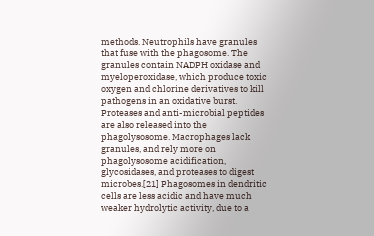methods. Neutrophils have granules that fuse with the phagosome. The granules contain NADPH oxidase and myeloperoxidase, which produce toxic oxygen and chlorine derivatives to kill pathogens in an oxidative burst. Proteases and anti-microbial peptides are also released into the phagolysosome. Macrophages lack granules, and rely more on phagolysosome acidification, glycosidases, and proteases to digest microbes.[21] Phagosomes in dendritic cells are less acidic and have much weaker hydrolytic activity, due to a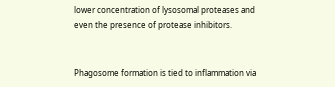lower concentration of lysosomal proteases and even the presence of protease inhibitors.


Phagosome formation is tied to inflammation via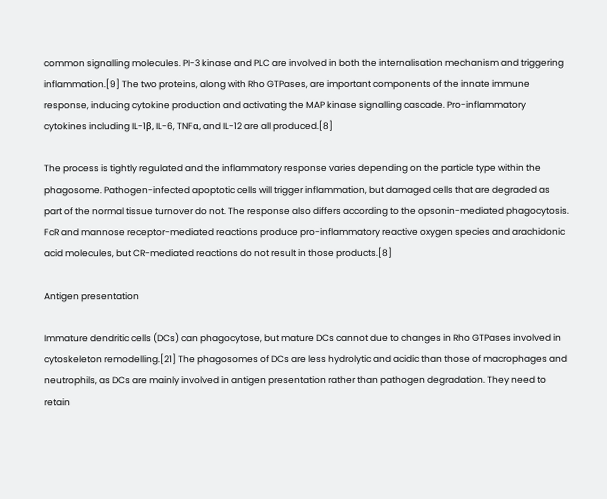common signalling molecules. PI-3 kinase and PLC are involved in both the internalisation mechanism and triggering inflammation.[9] The two proteins, along with Rho GTPases, are important components of the innate immune response, inducing cytokine production and activating the MAP kinase signalling cascade. Pro-inflammatory cytokines including IL-1β, IL-6, TNFα, and IL-12 are all produced.[8]

The process is tightly regulated and the inflammatory response varies depending on the particle type within the phagosome. Pathogen-infected apoptotic cells will trigger inflammation, but damaged cells that are degraded as part of the normal tissue turnover do not. The response also differs according to the opsonin-mediated phagocytosis. FcR and mannose receptor-mediated reactions produce pro-inflammatory reactive oxygen species and arachidonic acid molecules, but CR-mediated reactions do not result in those products.[8]

Antigen presentation

Immature dendritic cells (DCs) can phagocytose, but mature DCs cannot due to changes in Rho GTPases involved in cytoskeleton remodelling.[21] The phagosomes of DCs are less hydrolytic and acidic than those of macrophages and neutrophils, as DCs are mainly involved in antigen presentation rather than pathogen degradation. They need to retain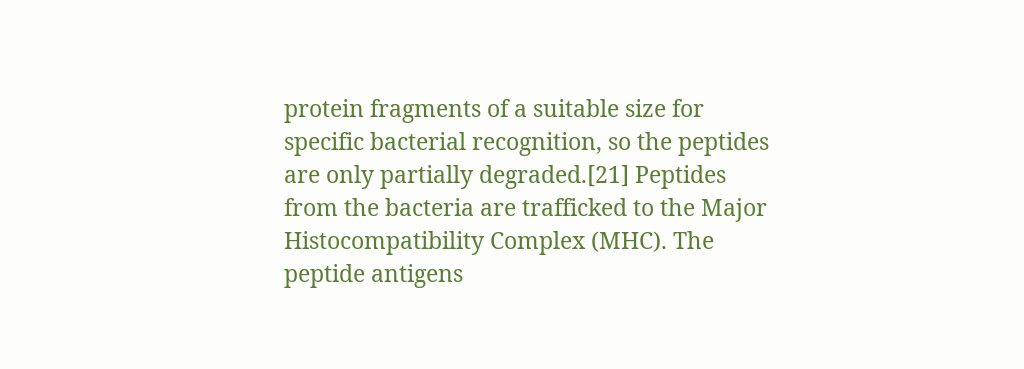protein fragments of a suitable size for specific bacterial recognition, so the peptides are only partially degraded.[21] Peptides from the bacteria are trafficked to the Major Histocompatibility Complex (MHC). The peptide antigens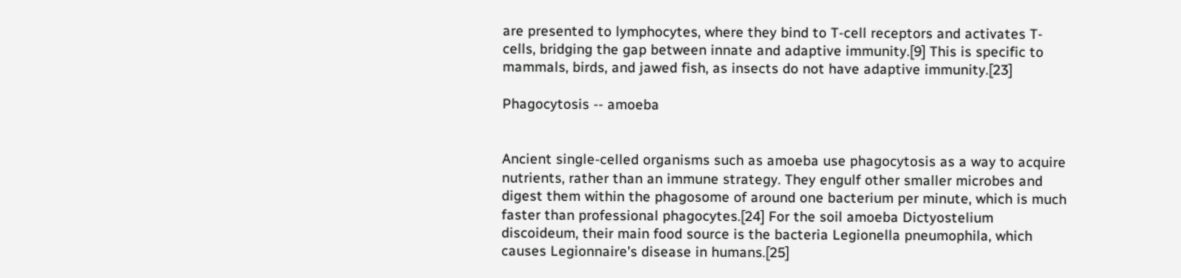are presented to lymphocytes, where they bind to T-cell receptors and activates T-cells, bridging the gap between innate and adaptive immunity.[9] This is specific to mammals, birds, and jawed fish, as insects do not have adaptive immunity.[23]

Phagocytosis -- amoeba


Ancient single-celled organisms such as amoeba use phagocytosis as a way to acquire nutrients, rather than an immune strategy. They engulf other smaller microbes and digest them within the phagosome of around one bacterium per minute, which is much faster than professional phagocytes.[24] For the soil amoeba Dictyostelium discoideum, their main food source is the bacteria Legionella pneumophila, which causes Legionnaire's disease in humans.[25]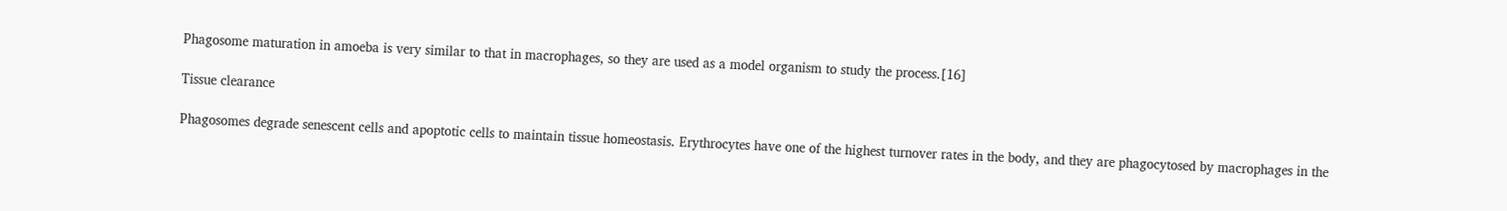Phagosome maturation in amoeba is very similar to that in macrophages, so they are used as a model organism to study the process.[16]

Tissue clearance

Phagosomes degrade senescent cells and apoptotic cells to maintain tissue homeostasis. Erythrocytes have one of the highest turnover rates in the body, and they are phagocytosed by macrophages in the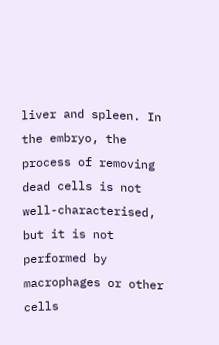liver and spleen. In the embryo, the process of removing dead cells is not well-characterised, but it is not performed by macrophages or other cells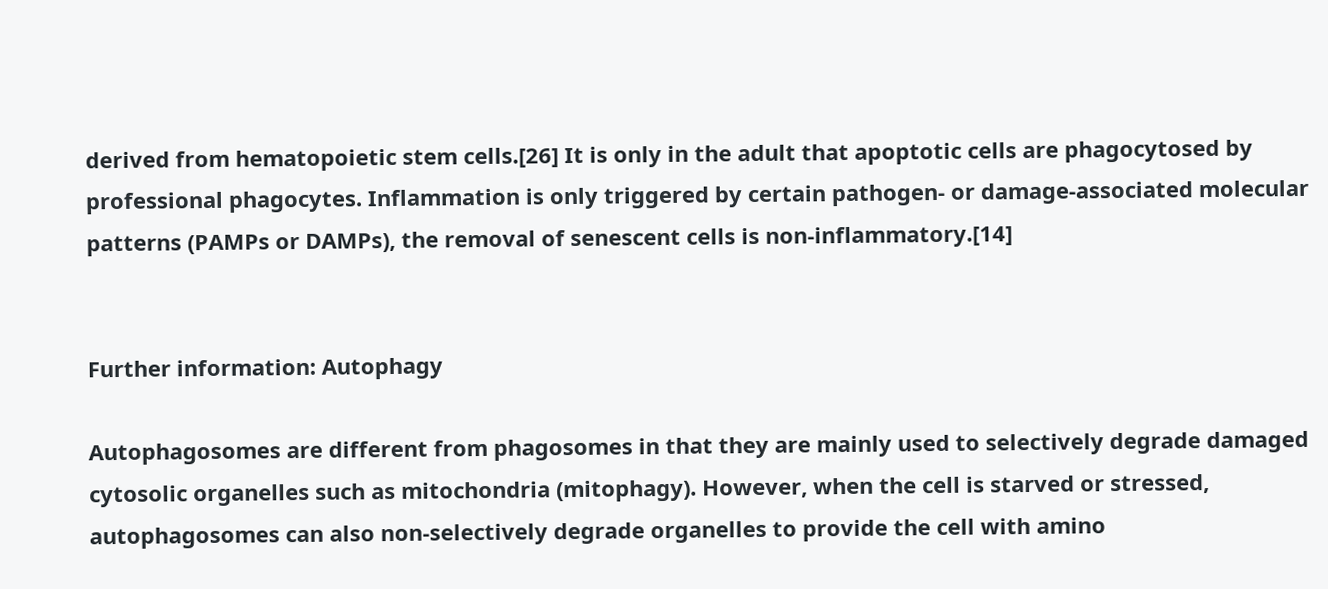derived from hematopoietic stem cells.[26] It is only in the adult that apoptotic cells are phagocytosed by professional phagocytes. Inflammation is only triggered by certain pathogen- or damage-associated molecular patterns (PAMPs or DAMPs), the removal of senescent cells is non-inflammatory.[14]


Further information: Autophagy

Autophagosomes are different from phagosomes in that they are mainly used to selectively degrade damaged cytosolic organelles such as mitochondria (mitophagy). However, when the cell is starved or stressed, autophagosomes can also non-selectively degrade organelles to provide the cell with amino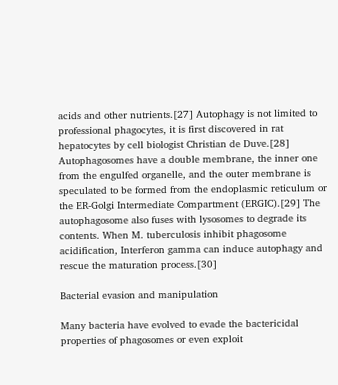acids and other nutrients.[27] Autophagy is not limited to professional phagocytes, it is first discovered in rat hepatocytes by cell biologist Christian de Duve.[28] Autophagosomes have a double membrane, the inner one from the engulfed organelle, and the outer membrane is speculated to be formed from the endoplasmic reticulum or the ER-Golgi Intermediate Compartment (ERGIC).[29] The autophagosome also fuses with lysosomes to degrade its contents. When M. tuberculosis inhibit phagosome acidification, Interferon gamma can induce autophagy and rescue the maturation process.[30]

Bacterial evasion and manipulation

Many bacteria have evolved to evade the bactericidal properties of phagosomes or even exploit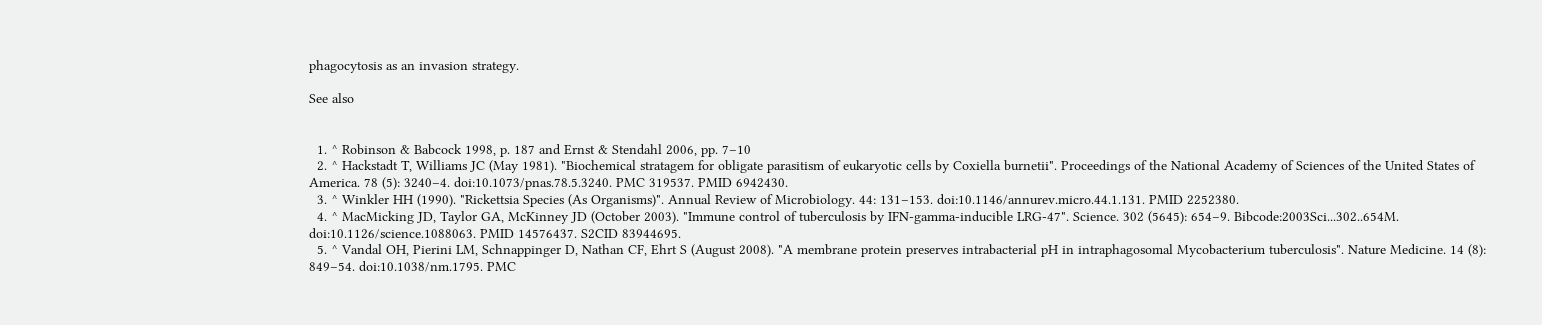phagocytosis as an invasion strategy.

See also


  1. ^ Robinson & Babcock 1998, p. 187 and Ernst & Stendahl 2006, pp. 7–10
  2. ^ Hackstadt T, Williams JC (May 1981). "Biochemical stratagem for obligate parasitism of eukaryotic cells by Coxiella burnetii". Proceedings of the National Academy of Sciences of the United States of America. 78 (5): 3240–4. doi:10.1073/pnas.78.5.3240. PMC 319537. PMID 6942430.
  3. ^ Winkler HH (1990). "Rickettsia Species (As Organisms)". Annual Review of Microbiology. 44: 131–153. doi:10.1146/annurev.micro.44.1.131. PMID 2252380.
  4. ^ MacMicking JD, Taylor GA, McKinney JD (October 2003). "Immune control of tuberculosis by IFN-gamma-inducible LRG-47". Science. 302 (5645): 654–9. Bibcode:2003Sci...302..654M. doi:10.1126/science.1088063. PMID 14576437. S2CID 83944695.
  5. ^ Vandal OH, Pierini LM, Schnappinger D, Nathan CF, Ehrt S (August 2008). "A membrane protein preserves intrabacterial pH in intraphagosomal Mycobacterium tuberculosis". Nature Medicine. 14 (8): 849–54. doi:10.1038/nm.1795. PMC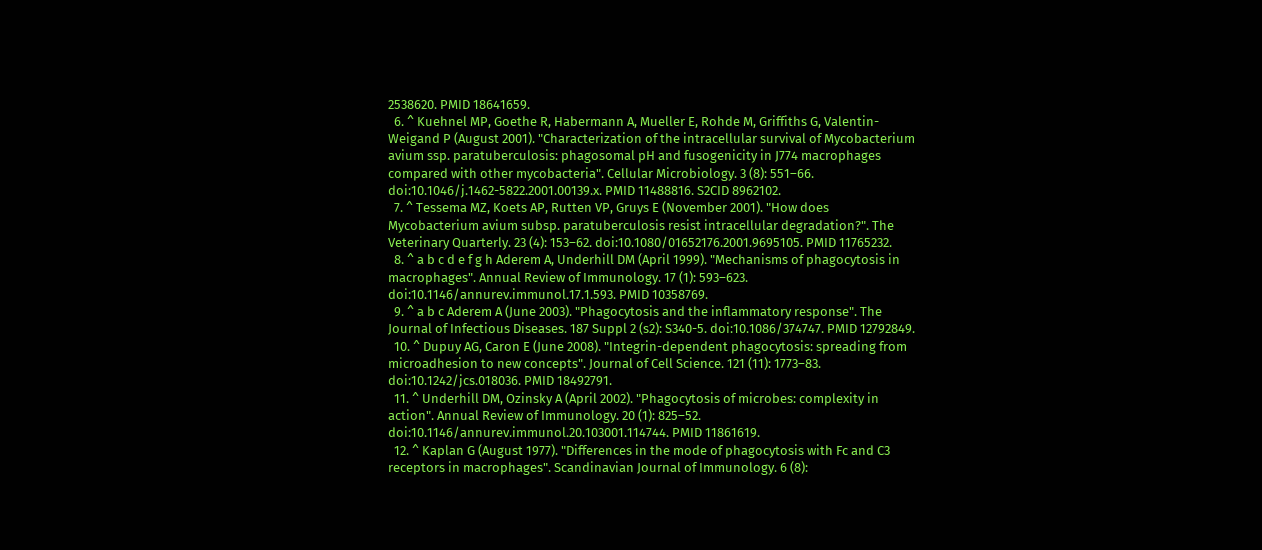2538620. PMID 18641659.
  6. ^ Kuehnel MP, Goethe R, Habermann A, Mueller E, Rohde M, Griffiths G, Valentin-Weigand P (August 2001). "Characterization of the intracellular survival of Mycobacterium avium ssp. paratuberculosis: phagosomal pH and fusogenicity in J774 macrophages compared with other mycobacteria". Cellular Microbiology. 3 (8): 551–66. doi:10.1046/j.1462-5822.2001.00139.x. PMID 11488816. S2CID 8962102.
  7. ^ Tessema MZ, Koets AP, Rutten VP, Gruys E (November 2001). "How does Mycobacterium avium subsp. paratuberculosis resist intracellular degradation?". The Veterinary Quarterly. 23 (4): 153–62. doi:10.1080/01652176.2001.9695105. PMID 11765232.
  8. ^ a b c d e f g h Aderem A, Underhill DM (April 1999). "Mechanisms of phagocytosis in macrophages". Annual Review of Immunology. 17 (1): 593–623. doi:10.1146/annurev.immunol.17.1.593. PMID 10358769.
  9. ^ a b c Aderem A (June 2003). "Phagocytosis and the inflammatory response". The Journal of Infectious Diseases. 187 Suppl 2 (s2): S340-5. doi:10.1086/374747. PMID 12792849.
  10. ^ Dupuy AG, Caron E (June 2008). "Integrin-dependent phagocytosis: spreading from microadhesion to new concepts". Journal of Cell Science. 121 (11): 1773–83. doi:10.1242/jcs.018036. PMID 18492791.
  11. ^ Underhill DM, Ozinsky A (April 2002). "Phagocytosis of microbes: complexity in action". Annual Review of Immunology. 20 (1): 825–52. doi:10.1146/annurev.immunol.20.103001.114744. PMID 11861619.
  12. ^ Kaplan G (August 1977). "Differences in the mode of phagocytosis with Fc and C3 receptors in macrophages". Scandinavian Journal of Immunology. 6 (8):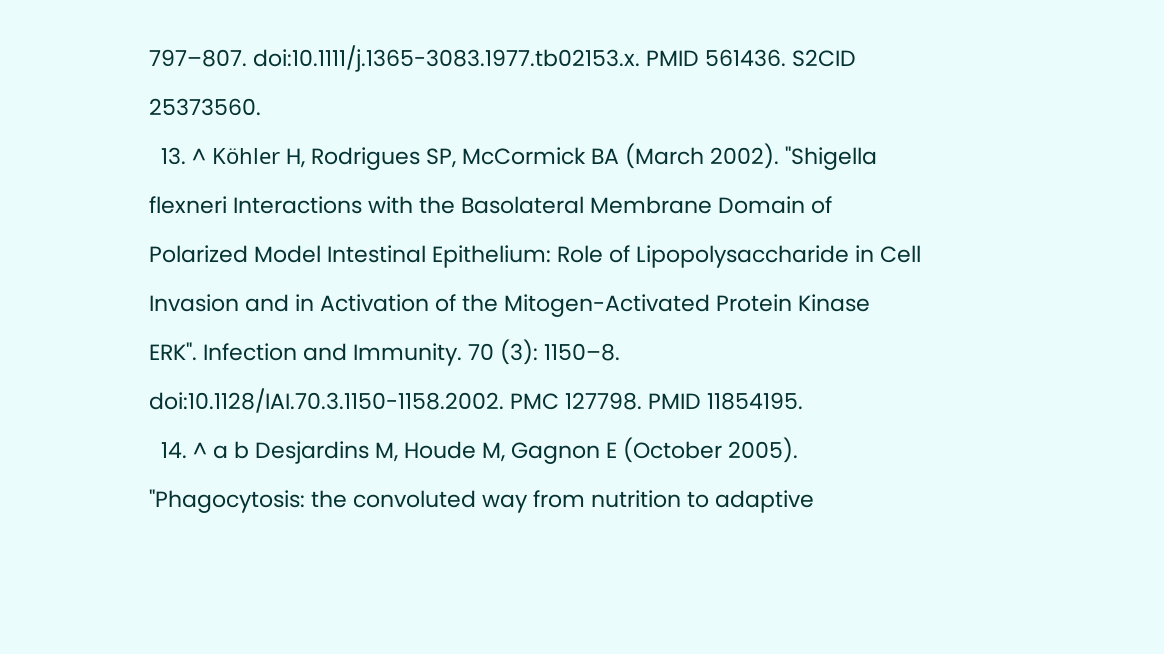797–807. doi:10.1111/j.1365-3083.1977.tb02153.x. PMID 561436. S2CID 25373560.
  13. ^ Köhler H, Rodrigues SP, McCormick BA (March 2002). "Shigella flexneri Interactions with the Basolateral Membrane Domain of Polarized Model Intestinal Epithelium: Role of Lipopolysaccharide in Cell Invasion and in Activation of the Mitogen-Activated Protein Kinase ERK". Infection and Immunity. 70 (3): 1150–8. doi:10.1128/IAI.70.3.1150-1158.2002. PMC 127798. PMID 11854195.
  14. ^ a b Desjardins M, Houde M, Gagnon E (October 2005). "Phagocytosis: the convoluted way from nutrition to adaptive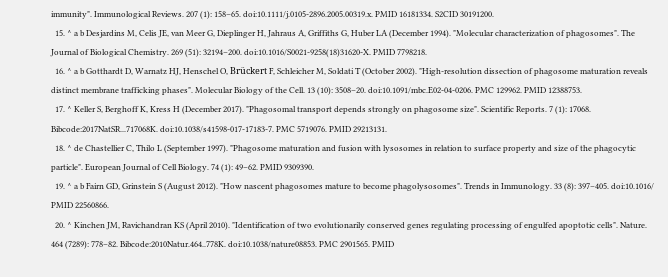immunity". Immunological Reviews. 207 (1): 158–65. doi:10.1111/j.0105-2896.2005.00319.x. PMID 16181334. S2CID 30191200.
  15. ^ a b Desjardins M, Celis JE, van Meer G, Dieplinger H, Jahraus A, Griffiths G, Huber LA (December 1994). "Molecular characterization of phagosomes". The Journal of Biological Chemistry. 269 (51): 32194–200. doi:10.1016/S0021-9258(18)31620-X. PMID 7798218.
  16. ^ a b Gotthardt D, Warnatz HJ, Henschel O, Brückert F, Schleicher M, Soldati T (October 2002). "High-resolution dissection of phagosome maturation reveals distinct membrane trafficking phases". Molecular Biology of the Cell. 13 (10): 3508–20. doi:10.1091/mbc.E02-04-0206. PMC 129962. PMID 12388753.
  17. ^ Keller S, Berghoff K, Kress H (December 2017). "Phagosomal transport depends strongly on phagosome size". Scientific Reports. 7 (1): 17068. Bibcode:2017NatSR...717068K. doi:10.1038/s41598-017-17183-7. PMC 5719076. PMID 29213131.
  18. ^ de Chastellier C, Thilo L (September 1997). "Phagosome maturation and fusion with lysosomes in relation to surface property and size of the phagocytic particle". European Journal of Cell Biology. 74 (1): 49–62. PMID 9309390.
  19. ^ a b Fairn GD, Grinstein S (August 2012). "How nascent phagosomes mature to become phagolysosomes". Trends in Immunology. 33 (8): 397–405. doi:10.1016/ PMID 22560866.
  20. ^ Kinchen JM, Ravichandran KS (April 2010). "Identification of two evolutionarily conserved genes regulating processing of engulfed apoptotic cells". Nature. 464 (7289): 778–82. Bibcode:2010Natur.464..778K. doi:10.1038/nature08853. PMC 2901565. PMID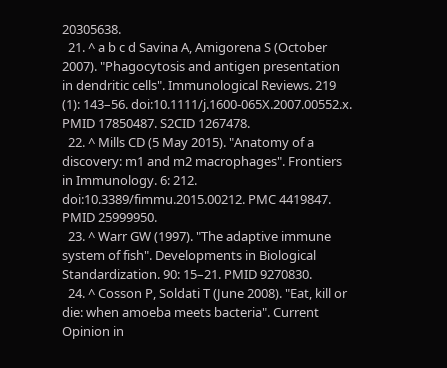20305638.
  21. ^ a b c d Savina A, Amigorena S (October 2007). "Phagocytosis and antigen presentation in dendritic cells". Immunological Reviews. 219 (1): 143–56. doi:10.1111/j.1600-065X.2007.00552.x. PMID 17850487. S2CID 1267478.
  22. ^ Mills CD (5 May 2015). "Anatomy of a discovery: m1 and m2 macrophages". Frontiers in Immunology. 6: 212. doi:10.3389/fimmu.2015.00212. PMC 4419847. PMID 25999950.
  23. ^ Warr GW (1997). "The adaptive immune system of fish". Developments in Biological Standardization. 90: 15–21. PMID 9270830.
  24. ^ Cosson P, Soldati T (June 2008). "Eat, kill or die: when amoeba meets bacteria". Current Opinion in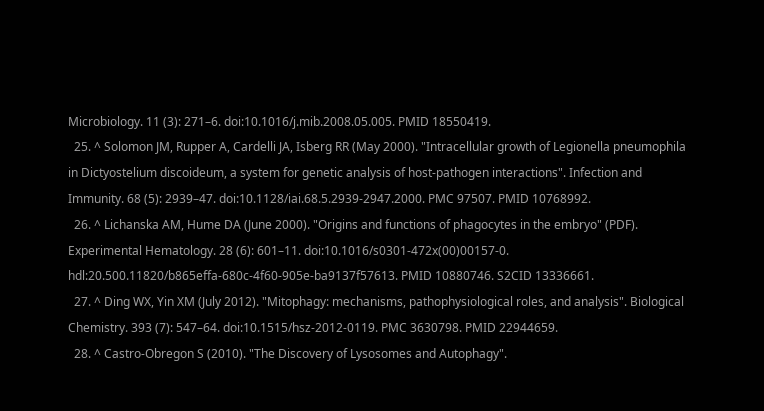Microbiology. 11 (3): 271–6. doi:10.1016/j.mib.2008.05.005. PMID 18550419.
  25. ^ Solomon JM, Rupper A, Cardelli JA, Isberg RR (May 2000). "Intracellular growth of Legionella pneumophila in Dictyostelium discoideum, a system for genetic analysis of host-pathogen interactions". Infection and Immunity. 68 (5): 2939–47. doi:10.1128/iai.68.5.2939-2947.2000. PMC 97507. PMID 10768992.
  26. ^ Lichanska AM, Hume DA (June 2000). "Origins and functions of phagocytes in the embryo" (PDF). Experimental Hematology. 28 (6): 601–11. doi:10.1016/s0301-472x(00)00157-0. hdl:20.500.11820/b865effa-680c-4f60-905e-ba9137f57613. PMID 10880746. S2CID 13336661.
  27. ^ Ding WX, Yin XM (July 2012). "Mitophagy: mechanisms, pathophysiological roles, and analysis". Biological Chemistry. 393 (7): 547–64. doi:10.1515/hsz-2012-0119. PMC 3630798. PMID 22944659.
  28. ^ Castro-Obregon S (2010). "The Discovery of Lysosomes and Autophagy".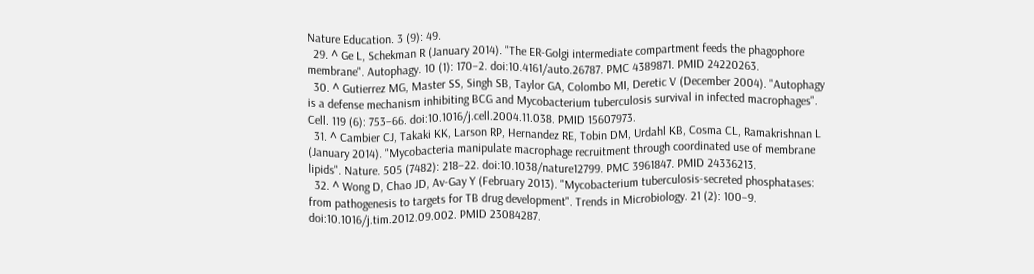Nature Education. 3 (9): 49.
  29. ^ Ge L, Schekman R (January 2014). "The ER-Golgi intermediate compartment feeds the phagophore membrane". Autophagy. 10 (1): 170–2. doi:10.4161/auto.26787. PMC 4389871. PMID 24220263.
  30. ^ Gutierrez MG, Master SS, Singh SB, Taylor GA, Colombo MI, Deretic V (December 2004). "Autophagy is a defense mechanism inhibiting BCG and Mycobacterium tuberculosis survival in infected macrophages". Cell. 119 (6): 753–66. doi:10.1016/j.cell.2004.11.038. PMID 15607973.
  31. ^ Cambier CJ, Takaki KK, Larson RP, Hernandez RE, Tobin DM, Urdahl KB, Cosma CL, Ramakrishnan L (January 2014). "Mycobacteria manipulate macrophage recruitment through coordinated use of membrane lipids". Nature. 505 (7482): 218–22. doi:10.1038/nature12799. PMC 3961847. PMID 24336213.
  32. ^ Wong D, Chao JD, Av-Gay Y (February 2013). "Mycobacterium tuberculosis-secreted phosphatases: from pathogenesis to targets for TB drug development". Trends in Microbiology. 21 (2): 100–9. doi:10.1016/j.tim.2012.09.002. PMID 23084287.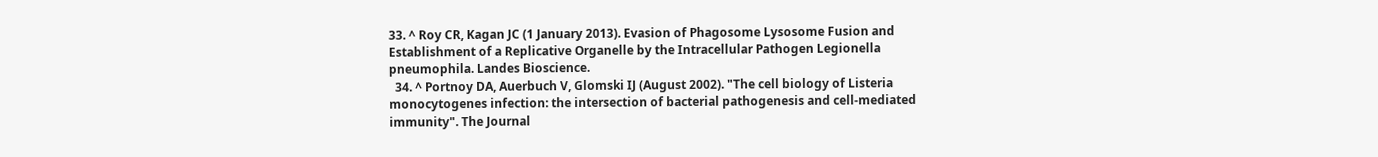33. ^ Roy CR, Kagan JC (1 January 2013). Evasion of Phagosome Lysosome Fusion and Establishment of a Replicative Organelle by the Intracellular Pathogen Legionella pneumophila. Landes Bioscience.
  34. ^ Portnoy DA, Auerbuch V, Glomski IJ (August 2002). "The cell biology of Listeria monocytogenes infection: the intersection of bacterial pathogenesis and cell-mediated immunity". The Journal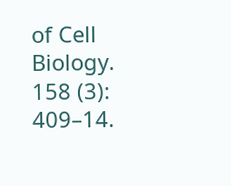of Cell Biology. 158 (3): 409–14.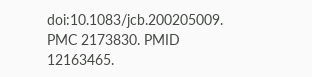doi:10.1083/jcb.200205009. PMC 2173830. PMID 12163465.